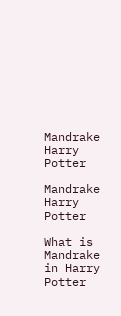Mandrake Harry Potter

Mandrake Harry Potter

What is Mandrake in Harry Potter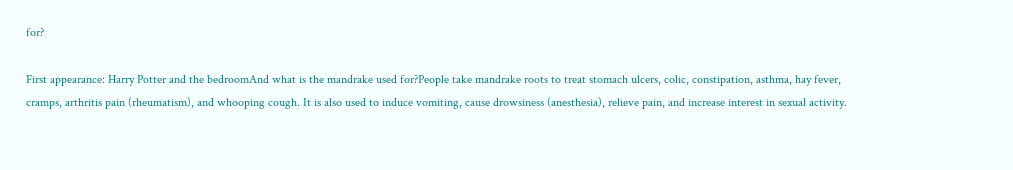for?

First appearance: Harry Potter and the bedroomAnd what is the mandrake used for?People take mandrake roots to treat stomach ulcers, colic, constipation, asthma, hay fever, cramps, arthritis pain (rheumatism), and whooping cough. It is also used to induce vomiting, cause drowsiness (anesthesia), relieve pain, and increase interest in sexual activity.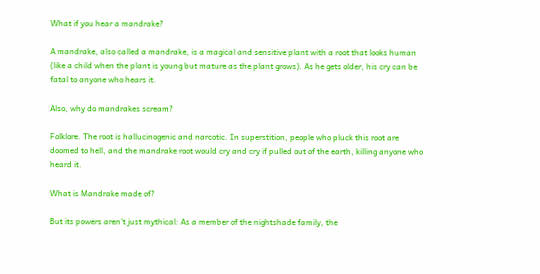What if you hear a mandrake?

A mandrake, also called a mandrake, is a magical and sensitive plant with a root that looks human (like a child when the plant is young but mature as the plant grows). As he gets older, his cry can be fatal to anyone who hears it.

Also, why do mandrakes scream?

Folklore. The root is hallucinogenic and narcotic. In superstition, people who pluck this root are doomed to hell, and the mandrake root would cry and cry if pulled out of the earth, killing anyone who heard it.

What is Mandrake made of?

But its powers aren't just mythical: As a member of the nightshade family, the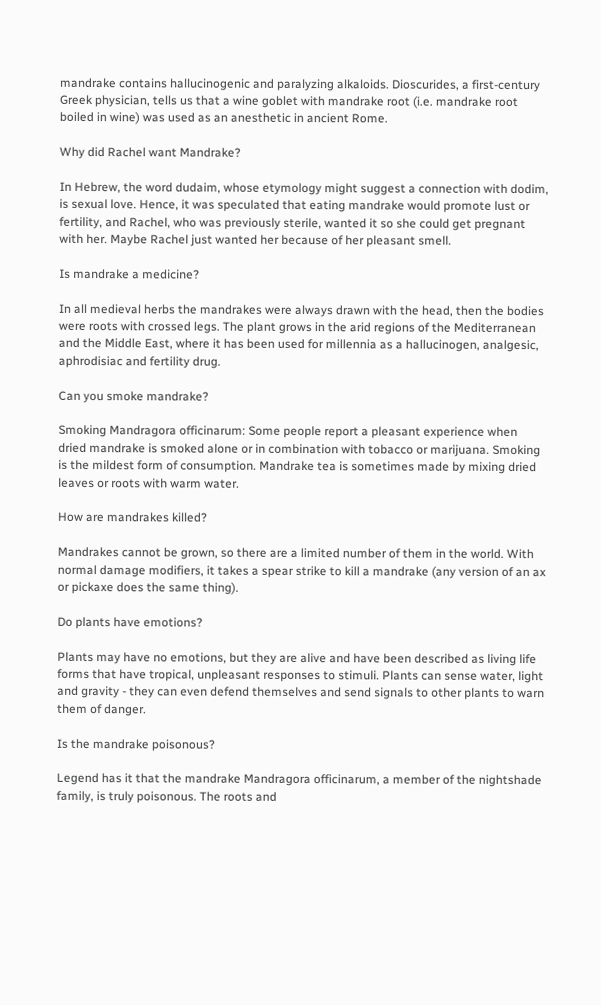mandrake contains hallucinogenic and paralyzing alkaloids. Dioscurides, a first-century Greek physician, tells us that a wine goblet with mandrake root (i.e. mandrake root boiled in wine) was used as an anesthetic in ancient Rome.

Why did Rachel want Mandrake?

In Hebrew, the word dudaim, whose etymology might suggest a connection with dodim, is sexual love. Hence, it was speculated that eating mandrake would promote lust or fertility, and Rachel, who was previously sterile, wanted it so she could get pregnant with her. Maybe Rachel just wanted her because of her pleasant smell.

Is mandrake a medicine?

In all medieval herbs the mandrakes were always drawn with the head, then the bodies were roots with crossed legs. The plant grows in the arid regions of the Mediterranean and the Middle East, where it has been used for millennia as a hallucinogen, analgesic, aphrodisiac and fertility drug.

Can you smoke mandrake?

Smoking Mandragora officinarum: Some people report a pleasant experience when dried mandrake is smoked alone or in combination with tobacco or marijuana. Smoking is the mildest form of consumption. Mandrake tea is sometimes made by mixing dried leaves or roots with warm water.

How are mandrakes killed?

Mandrakes cannot be grown, so there are a limited number of them in the world. With normal damage modifiers, it takes a spear strike to kill a mandrake (any version of an ax or pickaxe does the same thing).

Do plants have emotions?

Plants may have no emotions, but they are alive and have been described as living life forms that have tropical, unpleasant responses to stimuli. Plants can sense water, light and gravity - they can even defend themselves and send signals to other plants to warn them of danger.

Is the mandrake poisonous?

Legend has it that the mandrake Mandragora officinarum, a member of the nightshade family, is truly poisonous. The roots and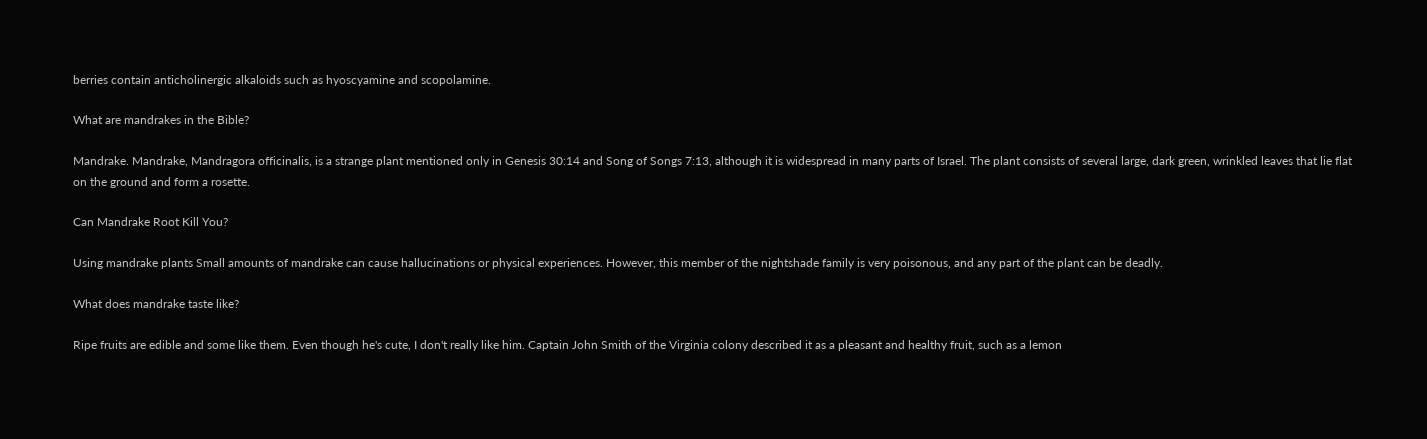berries contain anticholinergic alkaloids such as hyoscyamine and scopolamine.

What are mandrakes in the Bible?

Mandrake. Mandrake, Mandragora officinalis, is a strange plant mentioned only in Genesis 30:14 and Song of Songs 7:13, although it is widespread in many parts of Israel. The plant consists of several large, dark green, wrinkled leaves that lie flat on the ground and form a rosette.

Can Mandrake Root Kill You?

Using mandrake plants Small amounts of mandrake can cause hallucinations or physical experiences. However, this member of the nightshade family is very poisonous, and any part of the plant can be deadly.

What does mandrake taste like?

Ripe fruits are edible and some like them. Even though he's cute, I don't really like him. Captain John Smith of the Virginia colony described it as a pleasant and healthy fruit, such as a lemon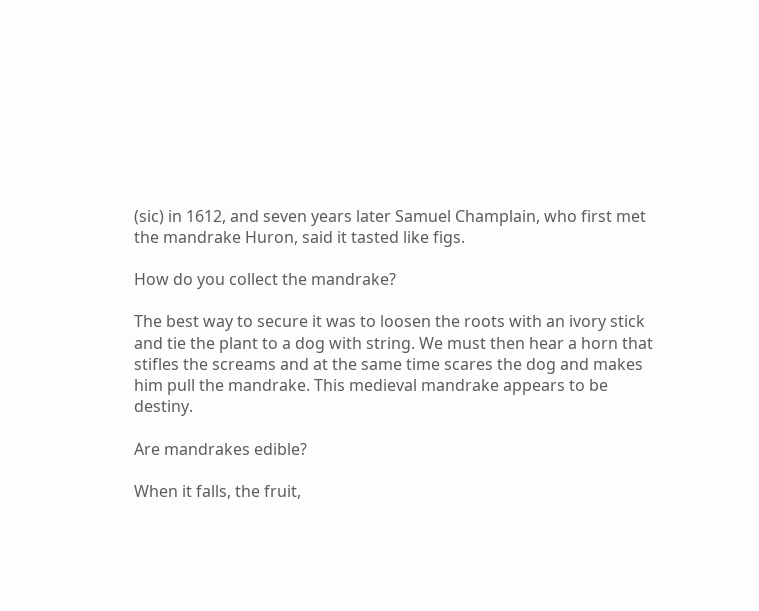(sic) in 1612, and seven years later Samuel Champlain, who first met the mandrake Huron, said it tasted like figs.

How do you collect the mandrake?

The best way to secure it was to loosen the roots with an ivory stick and tie the plant to a dog with string. We must then hear a horn that stifles the screams and at the same time scares the dog and makes him pull the mandrake. This medieval mandrake appears to be destiny.

Are mandrakes edible?

When it falls, the fruit,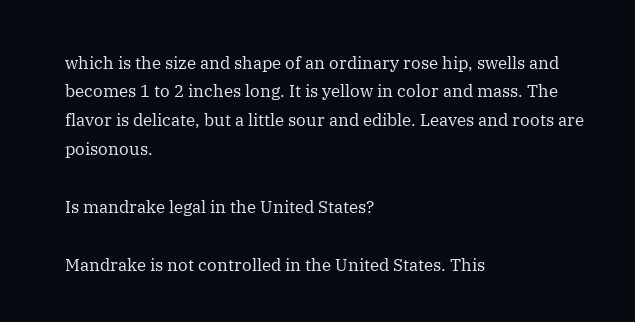which is the size and shape of an ordinary rose hip, swells and becomes 1 to 2 inches long. It is yellow in color and mass. The flavor is delicate, but a little sour and edible. Leaves and roots are poisonous.

Is mandrake legal in the United States?

Mandrake is not controlled in the United States. This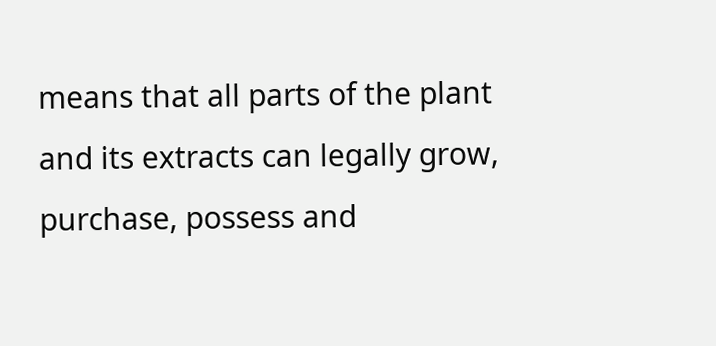means that all parts of the plant and its extracts can legally grow, purchase, possess and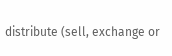distribute (sell, exchange or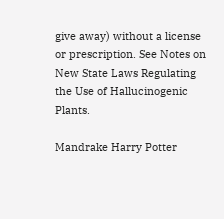give away) without a license or prescription. See Notes on New State Laws Regulating the Use of Hallucinogenic Plants.

Mandrake Harry Potter